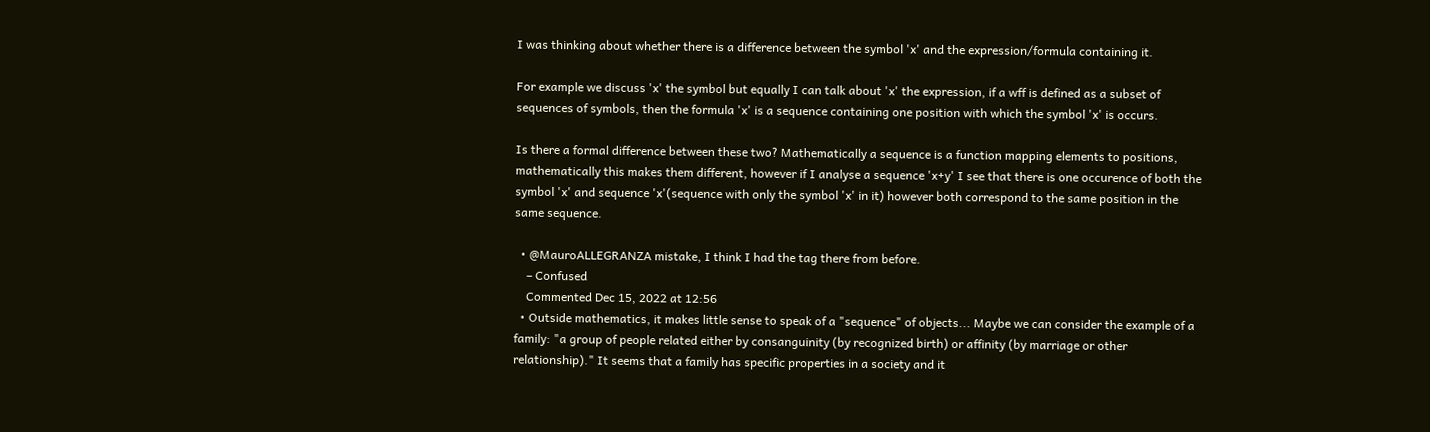I was thinking about whether there is a difference between the symbol 'x' and the expression/formula containing it.

For example we discuss 'x' the symbol but equally I can talk about 'x' the expression, if a wff is defined as a subset of sequences of symbols, then the formula 'x' is a sequence containing one position with which the symbol 'x' is occurs.

Is there a formal difference between these two? Mathematically a sequence is a function mapping elements to positions, mathematically this makes them different, however if I analyse a sequence 'x+y' I see that there is one occurence of both the symbol 'x' and sequence 'x'(sequence with only the symbol 'x' in it) however both correspond to the same position in the same sequence.

  • @MauroALLEGRANZA mistake, I think I had the tag there from before.
    – Confused
    Commented Dec 15, 2022 at 12:56
  • Outside mathematics, it makes little sense to speak of a "sequence" of objects... Maybe we can consider the example of a family: "a group of people related either by consanguinity (by recognized birth) or affinity (by marriage or other relationship)." It seems that a family has specific properties in a society and it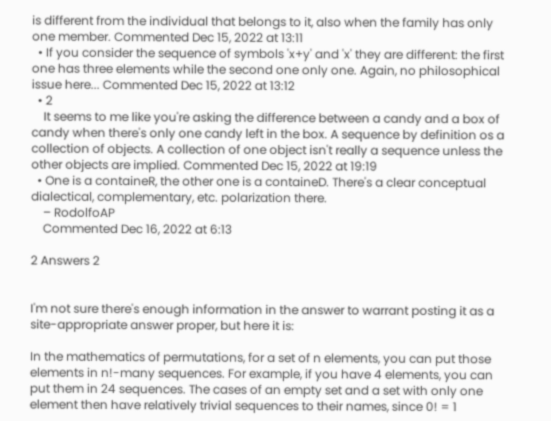is different from the individual that belongs to it, also when the family has only one member. Commented Dec 15, 2022 at 13:11
  • If you consider the sequence of symbols 'x+y' and 'x' they are different: the first one has three elements while the second one only one. Again, no philosophical issue here... Commented Dec 15, 2022 at 13:12
  • 2
    It seems to me like you're asking the difference between a candy and a box of candy when there's only one candy left in the box. A sequence by definition os a collection of objects. A collection of one object isn't really a sequence unless the other objects are implied. Commented Dec 15, 2022 at 19:19
  • One is a containeR, the other one is a containeD. There's a clear conceptual dialectical, complementary, etc. polarization there.
    – RodolfoAP
    Commented Dec 16, 2022 at 6:13

2 Answers 2


I'm not sure there's enough information in the answer to warrant posting it as a site-appropriate answer proper, but here it is:

In the mathematics of permutations, for a set of n elements, you can put those elements in n!-many sequences. For example, if you have 4 elements, you can put them in 24 sequences. The cases of an empty set and a set with only one element then have relatively trivial sequences to their names, since 0! = 1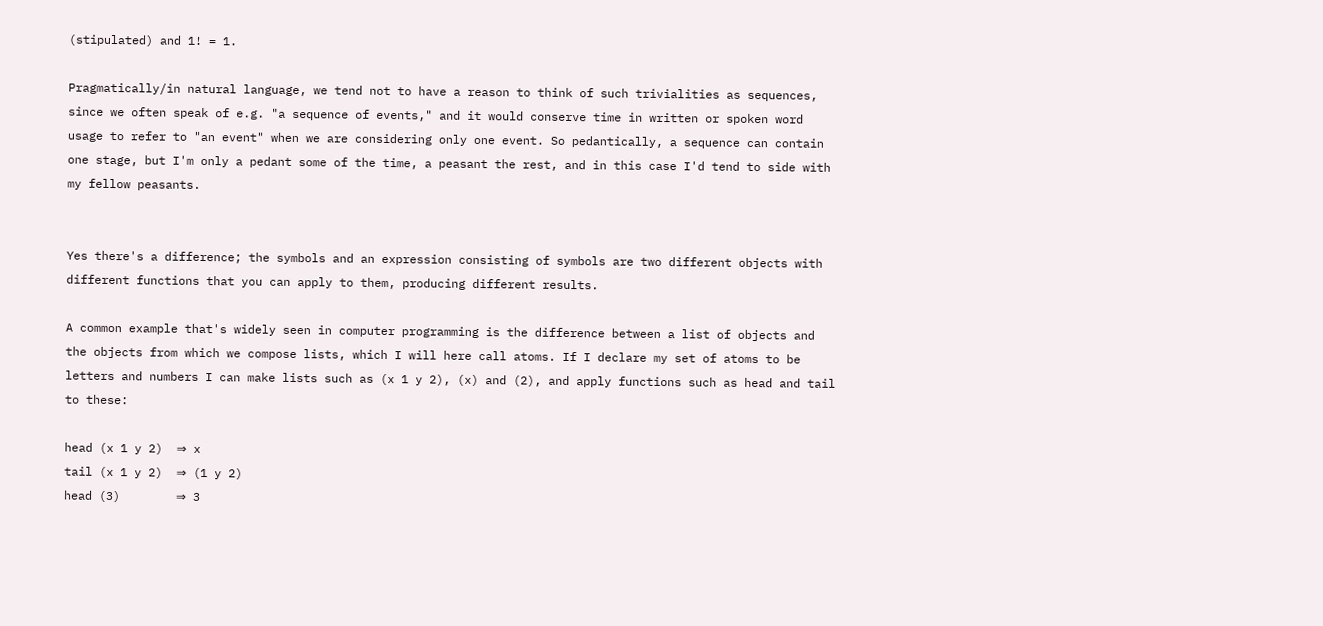(stipulated) and 1! = 1.

Pragmatically/in natural language, we tend not to have a reason to think of such trivialities as sequences, since we often speak of e.g. "a sequence of events," and it would conserve time in written or spoken word usage to refer to "an event" when we are considering only one event. So pedantically, a sequence can contain one stage, but I'm only a pedant some of the time, a peasant the rest, and in this case I'd tend to side with my fellow peasants.


Yes there's a difference; the symbols and an expression consisting of symbols are two different objects with different functions that you can apply to them, producing different results.

A common example that's widely seen in computer programming is the difference between a list of objects and the objects from which we compose lists, which I will here call atoms. If I declare my set of atoms to be letters and numbers I can make lists such as (x 1 y 2), (x) and (2), and apply functions such as head and tail to these:

head (x 1 y 2)  ⇒ x
tail (x 1 y 2)  ⇒ (1 y 2)
head (3)        ⇒ 3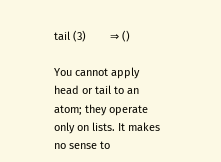tail (3)        ⇒ ()

You cannot apply head or tail to an atom; they operate only on lists. It makes no sense to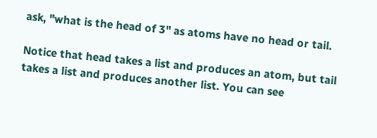ask, "what is the head of 3" as atoms have no head or tail.

Notice that head takes a list and produces an atom, but tail takes a list and produces another list. You can see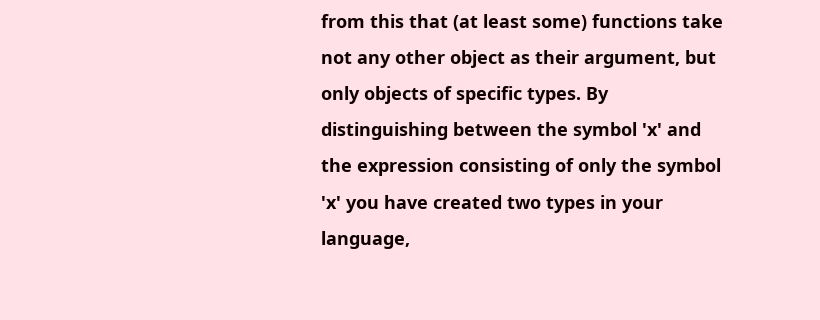from this that (at least some) functions take not any other object as their argument, but only objects of specific types. By distinguishing between the symbol 'x' and the expression consisting of only the symbol 'x' you have created two types in your language,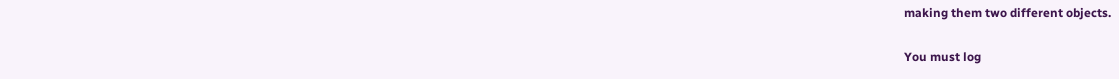making them two different objects.

You must log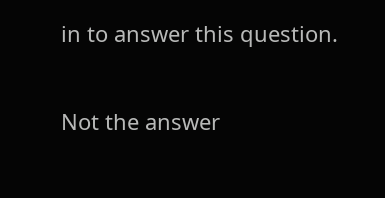in to answer this question.

Not the answer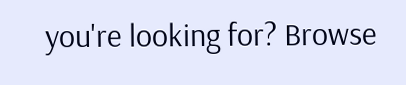you're looking for? Browse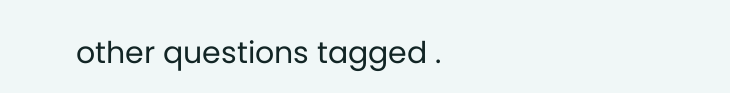other questions tagged .